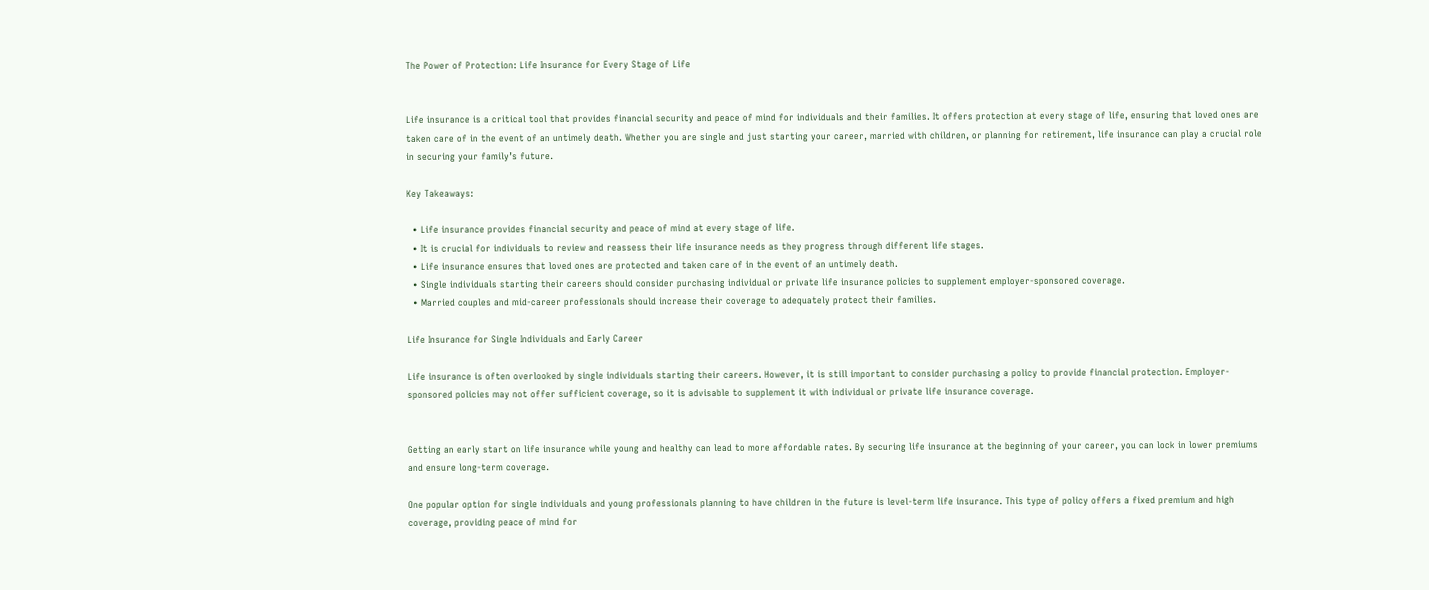The Power of Protection: Life Insurance for Every Stage of Life


Life insurance is a critical tool that provides financial security and peace of mind for individuals and their families. It offers protection at every stage of life, ensuring that loved ones are taken care of in the event of an untimely death. Whether you are single and just starting your career, married with children, or planning for retirement, life insurance can play a crucial role in securing your family’s future.

Key Takeaways:

  • Life insurance provides financial security and peace of mind at every stage of life.
  • It is crucial for individuals to review and reassess their life insurance needs as they progress through different life stages.
  • Life insurance ensures that loved ones are protected and taken care of in the event of an untimely death.
  • Single individuals starting their careers should consider purchasing individual or private life insurance policies to supplement employer-sponsored coverage.
  • Married couples and mid-career professionals should increase their coverage to adequately protect their families.

Life Insurance for Single Individuals and Early Career

Life insurance is often overlooked by single individuals starting their careers. However, it is still important to consider purchasing a policy to provide financial protection. Employer-sponsored policies may not offer sufficient coverage, so it is advisable to supplement it with individual or private life insurance coverage.


Getting an early start on life insurance while young and healthy can lead to more affordable rates. By securing life insurance at the beginning of your career, you can lock in lower premiums and ensure long-term coverage.

One popular option for single individuals and young professionals planning to have children in the future is level-term life insurance. This type of policy offers a fixed premium and high coverage, providing peace of mind for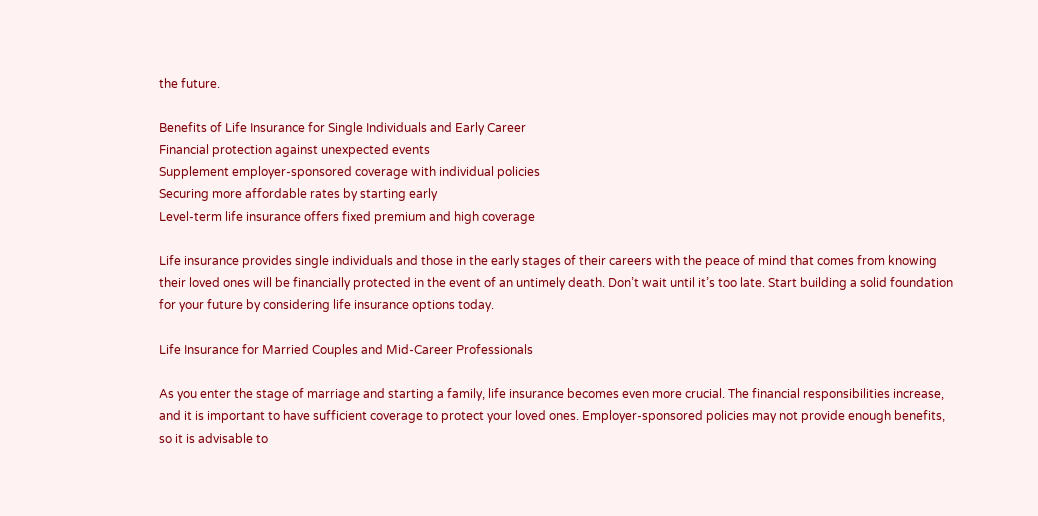the future.

Benefits of Life Insurance for Single Individuals and Early Career
Financial protection against unexpected events
Supplement employer-sponsored coverage with individual policies
Securing more affordable rates by starting early
Level-term life insurance offers fixed premium and high coverage

Life insurance provides single individuals and those in the early stages of their careers with the peace of mind that comes from knowing their loved ones will be financially protected in the event of an untimely death. Don’t wait until it’s too late. Start building a solid foundation for your future by considering life insurance options today.

Life Insurance for Married Couples and Mid-Career Professionals

As you enter the stage of marriage and starting a family, life insurance becomes even more crucial. The financial responsibilities increase, and it is important to have sufficient coverage to protect your loved ones. Employer-sponsored policies may not provide enough benefits, so it is advisable to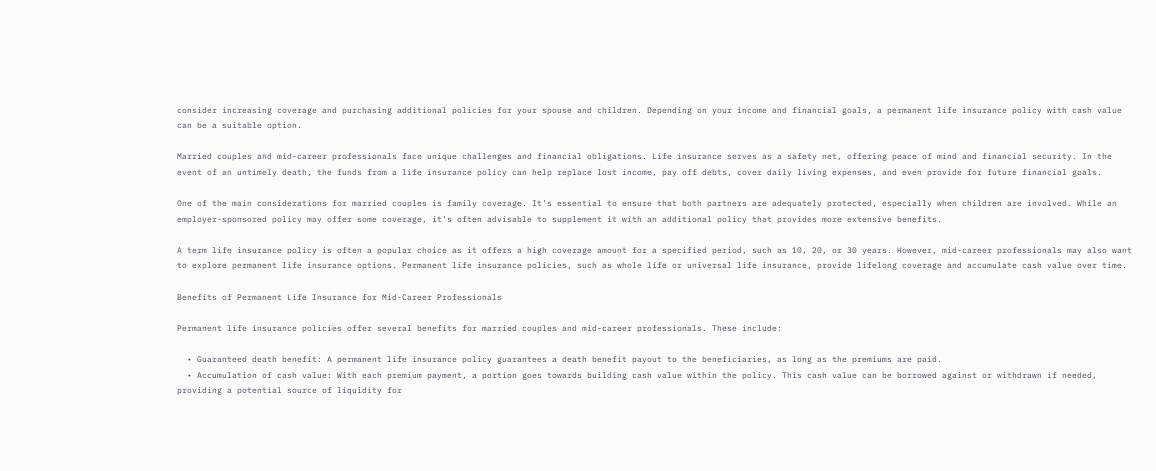consider increasing coverage and purchasing additional policies for your spouse and children. Depending on your income and financial goals, a permanent life insurance policy with cash value can be a suitable option.

Married couples and mid-career professionals face unique challenges and financial obligations. Life insurance serves as a safety net, offering peace of mind and financial security. In the event of an untimely death, the funds from a life insurance policy can help replace lost income, pay off debts, cover daily living expenses, and even provide for future financial goals.

One of the main considerations for married couples is family coverage. It’s essential to ensure that both partners are adequately protected, especially when children are involved. While an employer-sponsored policy may offer some coverage, it’s often advisable to supplement it with an additional policy that provides more extensive benefits.

A term life insurance policy is often a popular choice as it offers a high coverage amount for a specified period, such as 10, 20, or 30 years. However, mid-career professionals may also want to explore permanent life insurance options. Permanent life insurance policies, such as whole life or universal life insurance, provide lifelong coverage and accumulate cash value over time.

Benefits of Permanent Life Insurance for Mid-Career Professionals

Permanent life insurance policies offer several benefits for married couples and mid-career professionals. These include:

  • Guaranteed death benefit: A permanent life insurance policy guarantees a death benefit payout to the beneficiaries, as long as the premiums are paid.
  • Accumulation of cash value: With each premium payment, a portion goes towards building cash value within the policy. This cash value can be borrowed against or withdrawn if needed, providing a potential source of liquidity for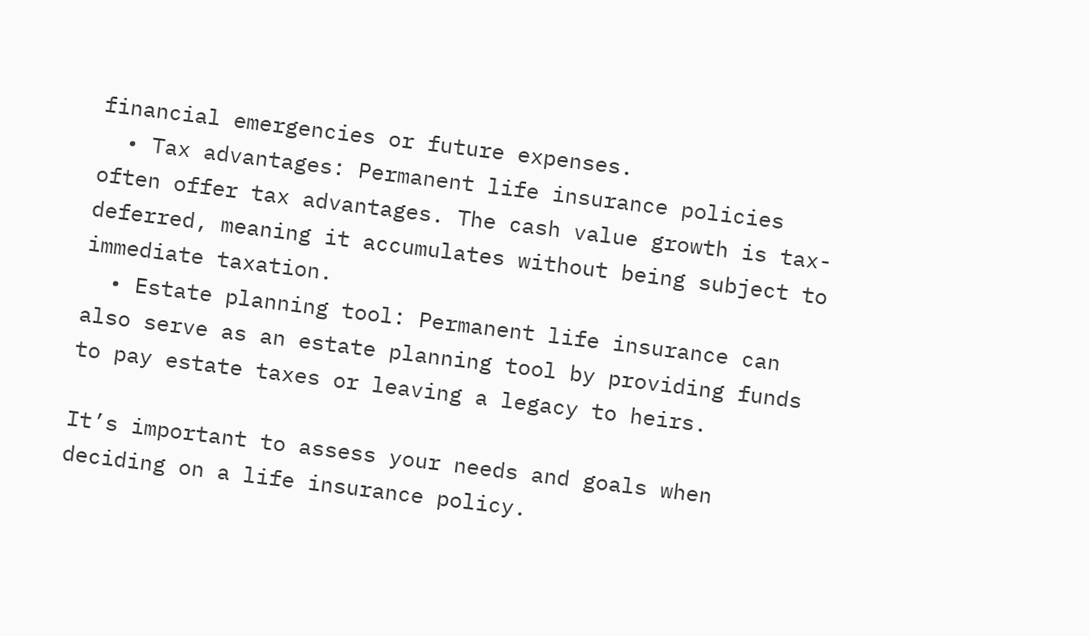financial emergencies or future expenses.
  • Tax advantages: Permanent life insurance policies often offer tax advantages. The cash value growth is tax-deferred, meaning it accumulates without being subject to immediate taxation.
  • Estate planning tool: Permanent life insurance can also serve as an estate planning tool by providing funds to pay estate taxes or leaving a legacy to heirs.

It’s important to assess your needs and goals when deciding on a life insurance policy.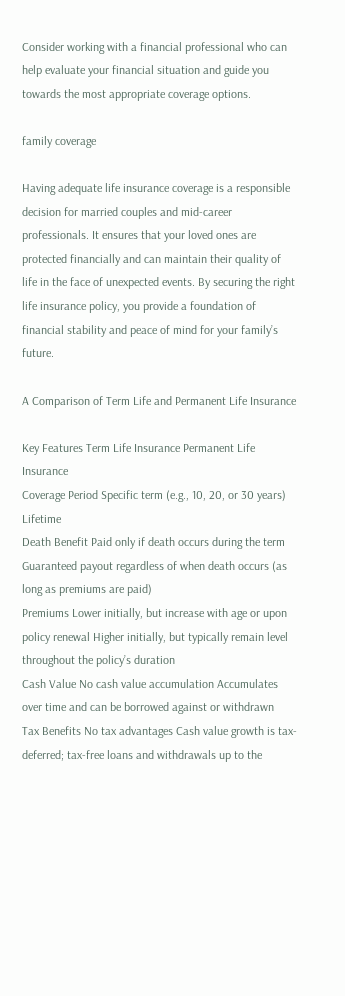Consider working with a financial professional who can help evaluate your financial situation and guide you towards the most appropriate coverage options.

family coverage

Having adequate life insurance coverage is a responsible decision for married couples and mid-career professionals. It ensures that your loved ones are protected financially and can maintain their quality of life in the face of unexpected events. By securing the right life insurance policy, you provide a foundation of financial stability and peace of mind for your family’s future.

A Comparison of Term Life and Permanent Life Insurance

Key Features Term Life Insurance Permanent Life Insurance
Coverage Period Specific term (e.g., 10, 20, or 30 years) Lifetime
Death Benefit Paid only if death occurs during the term Guaranteed payout regardless of when death occurs (as long as premiums are paid)
Premiums Lower initially, but increase with age or upon policy renewal Higher initially, but typically remain level throughout the policy’s duration
Cash Value No cash value accumulation Accumulates over time and can be borrowed against or withdrawn
Tax Benefits No tax advantages Cash value growth is tax-deferred; tax-free loans and withdrawals up to the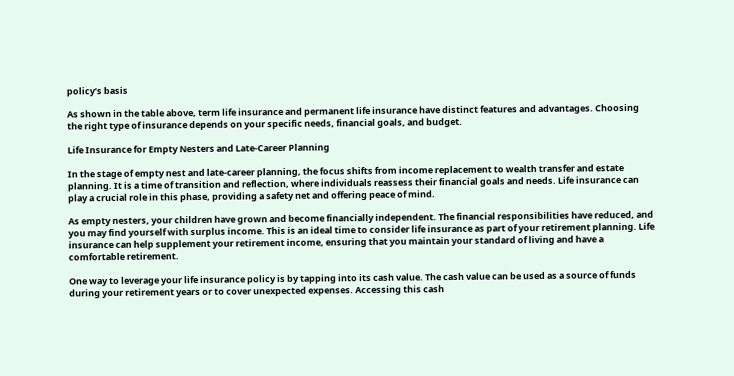policy’s basis

As shown in the table above, term life insurance and permanent life insurance have distinct features and advantages. Choosing the right type of insurance depends on your specific needs, financial goals, and budget.

Life Insurance for Empty Nesters and Late-Career Planning

In the stage of empty nest and late-career planning, the focus shifts from income replacement to wealth transfer and estate planning. It is a time of transition and reflection, where individuals reassess their financial goals and needs. Life insurance can play a crucial role in this phase, providing a safety net and offering peace of mind.

As empty nesters, your children have grown and become financially independent. The financial responsibilities have reduced, and you may find yourself with surplus income. This is an ideal time to consider life insurance as part of your retirement planning. Life insurance can help supplement your retirement income, ensuring that you maintain your standard of living and have a comfortable retirement.

One way to leverage your life insurance policy is by tapping into its cash value. The cash value can be used as a source of funds during your retirement years or to cover unexpected expenses. Accessing this cash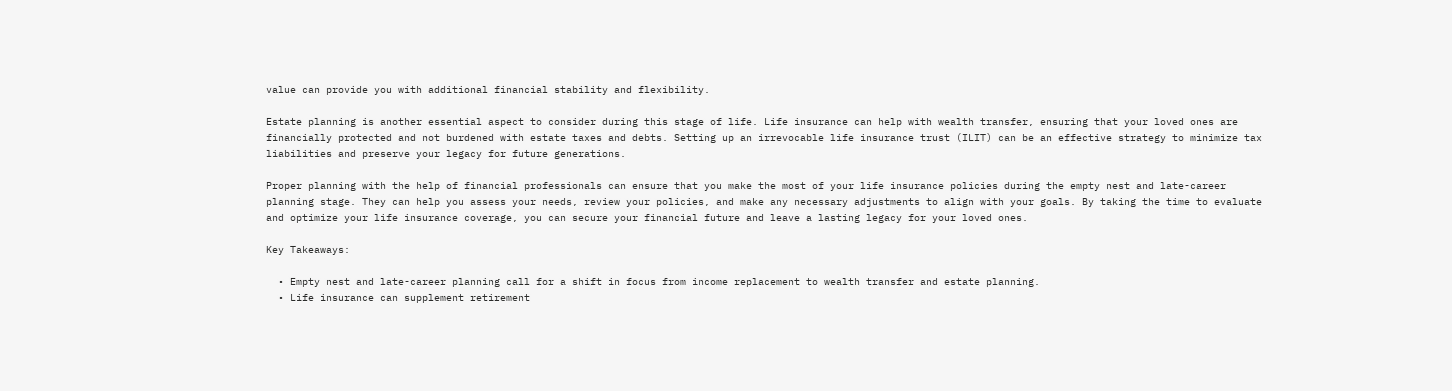value can provide you with additional financial stability and flexibility.

Estate planning is another essential aspect to consider during this stage of life. Life insurance can help with wealth transfer, ensuring that your loved ones are financially protected and not burdened with estate taxes and debts. Setting up an irrevocable life insurance trust (ILIT) can be an effective strategy to minimize tax liabilities and preserve your legacy for future generations.

Proper planning with the help of financial professionals can ensure that you make the most of your life insurance policies during the empty nest and late-career planning stage. They can help you assess your needs, review your policies, and make any necessary adjustments to align with your goals. By taking the time to evaluate and optimize your life insurance coverage, you can secure your financial future and leave a lasting legacy for your loved ones.

Key Takeaways:

  • Empty nest and late-career planning call for a shift in focus from income replacement to wealth transfer and estate planning.
  • Life insurance can supplement retirement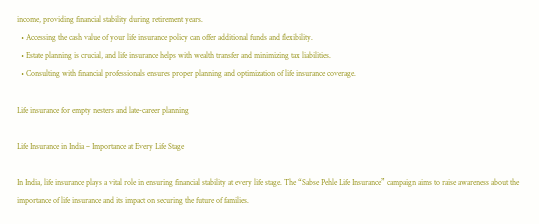income, providing financial stability during retirement years.
  • Accessing the cash value of your life insurance policy can offer additional funds and flexibility.
  • Estate planning is crucial, and life insurance helps with wealth transfer and minimizing tax liabilities.
  • Consulting with financial professionals ensures proper planning and optimization of life insurance coverage.

Life insurance for empty nesters and late-career planning

Life Insurance in India – Importance at Every Life Stage

In India, life insurance plays a vital role in ensuring financial stability at every life stage. The “Sabse Pehle Life Insurance” campaign aims to raise awareness about the importance of life insurance and its impact on securing the future of families.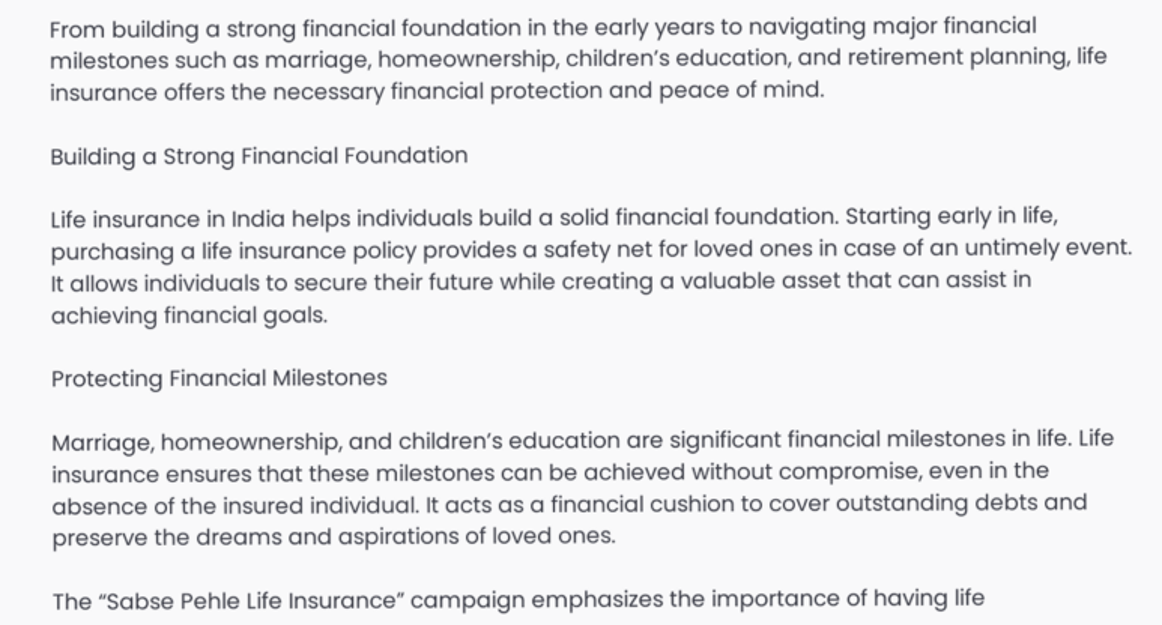From building a strong financial foundation in the early years to navigating major financial milestones such as marriage, homeownership, children’s education, and retirement planning, life insurance offers the necessary financial protection and peace of mind.

Building a Strong Financial Foundation

Life insurance in India helps individuals build a solid financial foundation. Starting early in life, purchasing a life insurance policy provides a safety net for loved ones in case of an untimely event. It allows individuals to secure their future while creating a valuable asset that can assist in achieving financial goals.

Protecting Financial Milestones

Marriage, homeownership, and children’s education are significant financial milestones in life. Life insurance ensures that these milestones can be achieved without compromise, even in the absence of the insured individual. It acts as a financial cushion to cover outstanding debts and preserve the dreams and aspirations of loved ones.

The “Sabse Pehle Life Insurance” campaign emphasizes the importance of having life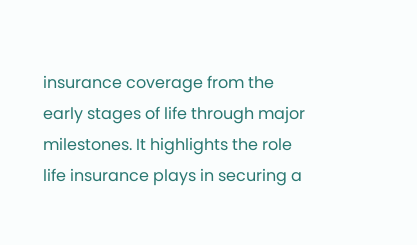insurance coverage from the early stages of life through major milestones. It highlights the role life insurance plays in securing a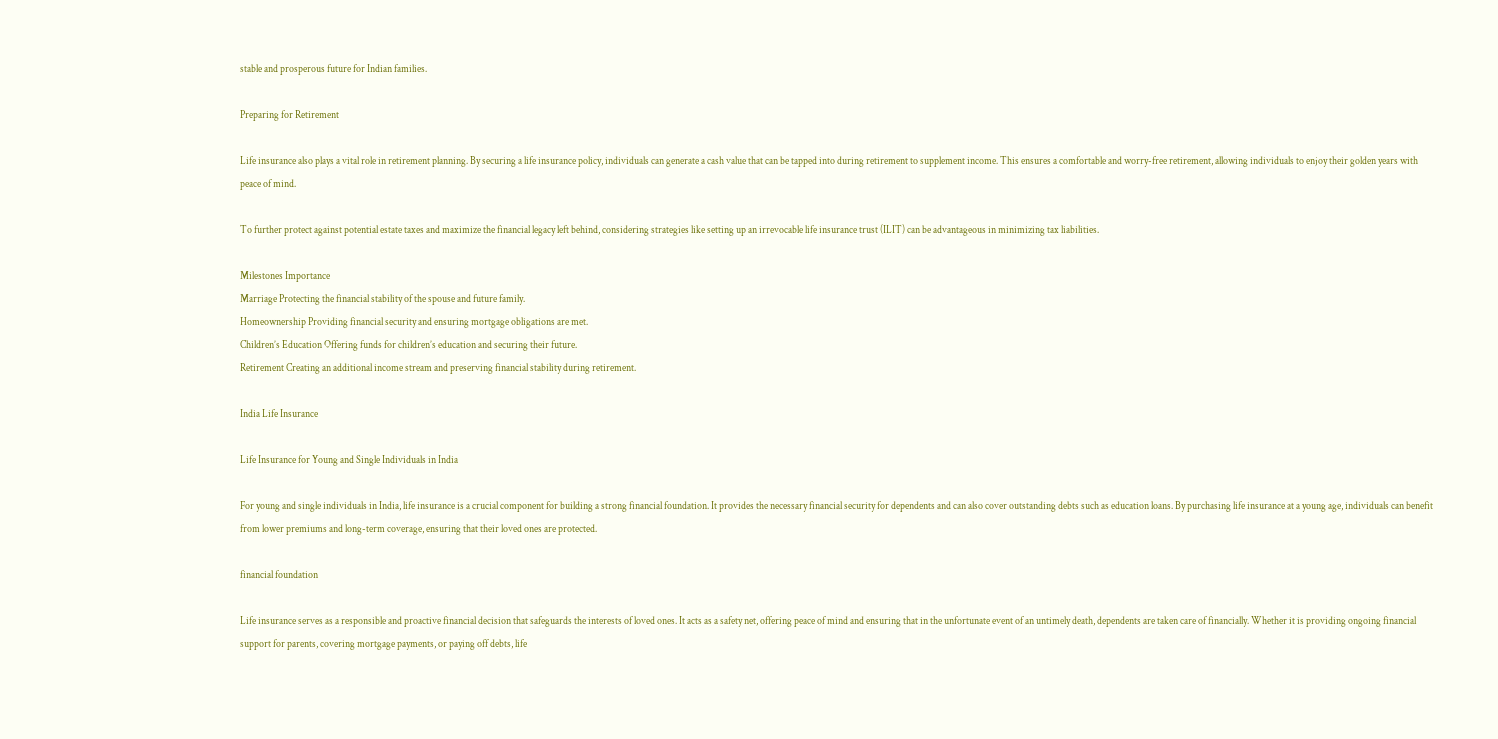stable and prosperous future for Indian families.

Preparing for Retirement

Life insurance also plays a vital role in retirement planning. By securing a life insurance policy, individuals can generate a cash value that can be tapped into during retirement to supplement income. This ensures a comfortable and worry-free retirement, allowing individuals to enjoy their golden years with peace of mind.

To further protect against potential estate taxes and maximize the financial legacy left behind, considering strategies like setting up an irrevocable life insurance trust (ILIT) can be advantageous in minimizing tax liabilities.

Milestones Importance
Marriage Protecting the financial stability of the spouse and future family.
Homeownership Providing financial security and ensuring mortgage obligations are met.
Children’s Education Offering funds for children’s education and securing their future.
Retirement Creating an additional income stream and preserving financial stability during retirement.

India Life Insurance

Life Insurance for Young and Single Individuals in India

For young and single individuals in India, life insurance is a crucial component for building a strong financial foundation. It provides the necessary financial security for dependents and can also cover outstanding debts such as education loans. By purchasing life insurance at a young age, individuals can benefit from lower premiums and long-term coverage, ensuring that their loved ones are protected.

financial foundation

Life insurance serves as a responsible and proactive financial decision that safeguards the interests of loved ones. It acts as a safety net, offering peace of mind and ensuring that in the unfortunate event of an untimely death, dependents are taken care of financially. Whether it is providing ongoing financial support for parents, covering mortgage payments, or paying off debts, life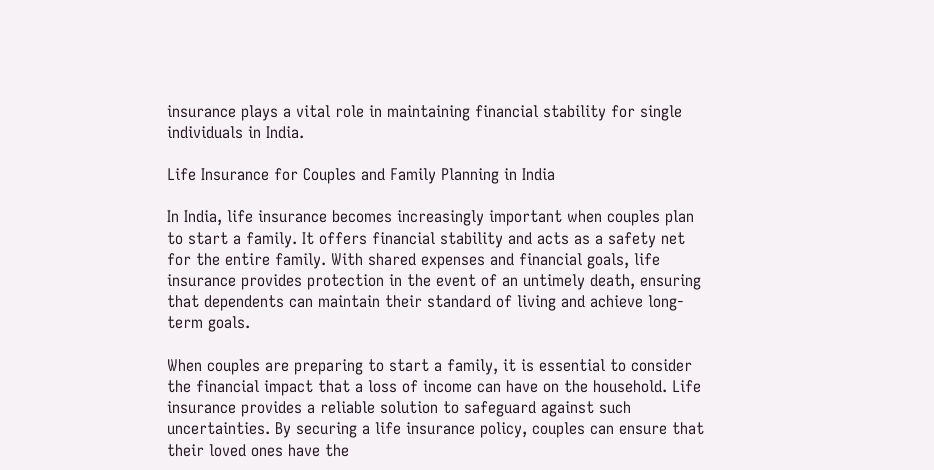insurance plays a vital role in maintaining financial stability for single individuals in India.

Life Insurance for Couples and Family Planning in India

In India, life insurance becomes increasingly important when couples plan to start a family. It offers financial stability and acts as a safety net for the entire family. With shared expenses and financial goals, life insurance provides protection in the event of an untimely death, ensuring that dependents can maintain their standard of living and achieve long-term goals.

When couples are preparing to start a family, it is essential to consider the financial impact that a loss of income can have on the household. Life insurance provides a reliable solution to safeguard against such uncertainties. By securing a life insurance policy, couples can ensure that their loved ones have the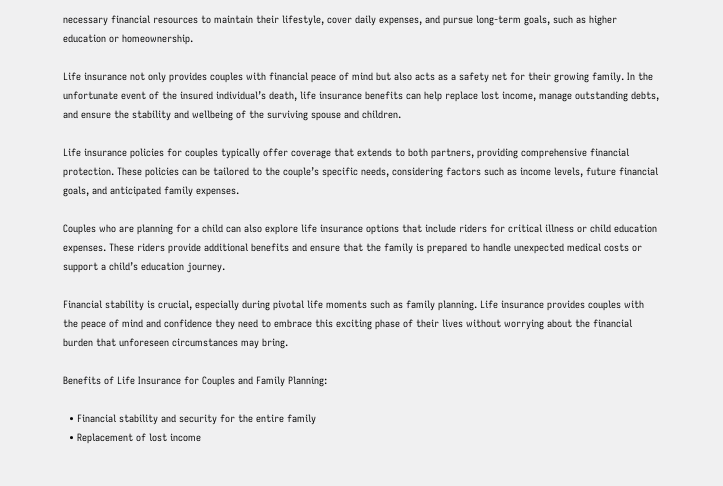necessary financial resources to maintain their lifestyle, cover daily expenses, and pursue long-term goals, such as higher education or homeownership.

Life insurance not only provides couples with financial peace of mind but also acts as a safety net for their growing family. In the unfortunate event of the insured individual’s death, life insurance benefits can help replace lost income, manage outstanding debts, and ensure the stability and wellbeing of the surviving spouse and children.

Life insurance policies for couples typically offer coverage that extends to both partners, providing comprehensive financial protection. These policies can be tailored to the couple’s specific needs, considering factors such as income levels, future financial goals, and anticipated family expenses.

Couples who are planning for a child can also explore life insurance options that include riders for critical illness or child education expenses. These riders provide additional benefits and ensure that the family is prepared to handle unexpected medical costs or support a child’s education journey.

Financial stability is crucial, especially during pivotal life moments such as family planning. Life insurance provides couples with the peace of mind and confidence they need to embrace this exciting phase of their lives without worrying about the financial burden that unforeseen circumstances may bring.

Benefits of Life Insurance for Couples and Family Planning:

  • Financial stability and security for the entire family
  • Replacement of lost income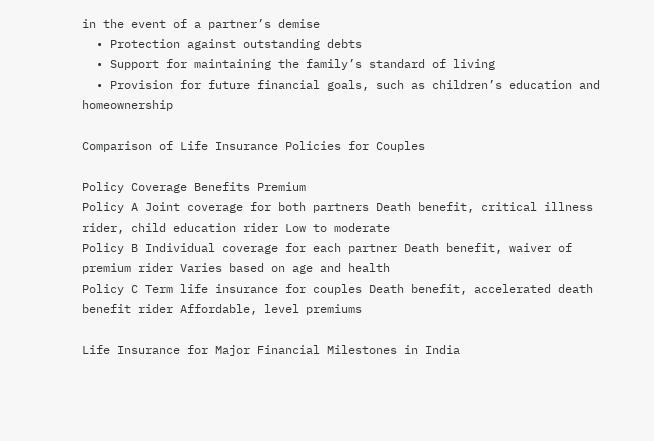in the event of a partner’s demise
  • Protection against outstanding debts
  • Support for maintaining the family’s standard of living
  • Provision for future financial goals, such as children’s education and homeownership

Comparison of Life Insurance Policies for Couples

Policy Coverage Benefits Premium
Policy A Joint coverage for both partners Death benefit, critical illness rider, child education rider Low to moderate
Policy B Individual coverage for each partner Death benefit, waiver of premium rider Varies based on age and health
Policy C Term life insurance for couples Death benefit, accelerated death benefit rider Affordable, level premiums

Life Insurance for Major Financial Milestones in India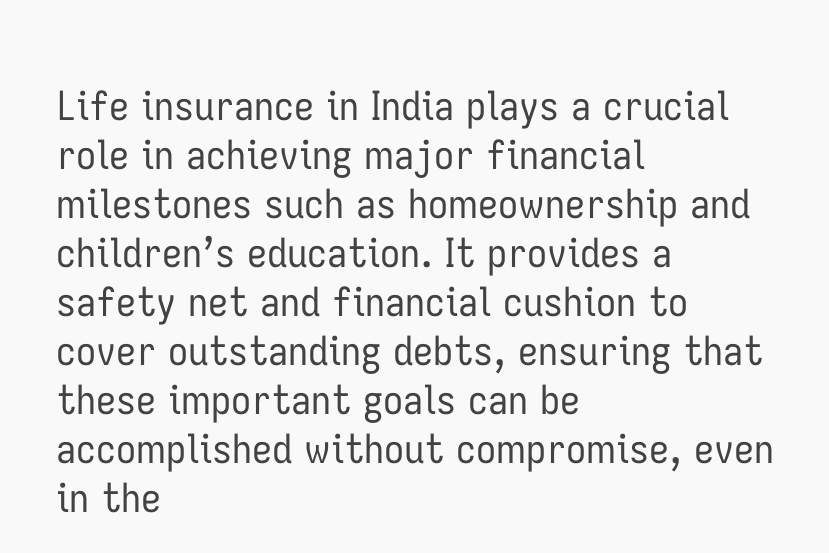Life insurance in India plays a crucial role in achieving major financial milestones such as homeownership and children’s education. It provides a safety net and financial cushion to cover outstanding debts, ensuring that these important goals can be accomplished without compromise, even in the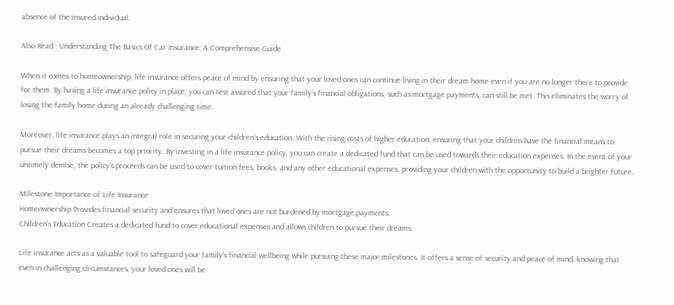absence of the insured individual.

Also Read : Understanding The Basics Of Car Insurance: A Comprehensive Guide

When it comes to homeownership, life insurance offers peace of mind by ensuring that your loved ones can continue living in their dream home even if you are no longer there to provide for them. By having a life insurance policy in place, you can rest assured that your family’s financial obligations, such as mortgage payments, can still be met. This eliminates the worry of losing the family home during an already challenging time.

Moreover, life insurance plays an integral role in securing your children’s education. With the rising costs of higher education, ensuring that your children have the financial means to pursue their dreams becomes a top priority. By investing in a life insurance policy, you can create a dedicated fund that can be used towards their education expenses. In the event of your untimely demise, the policy’s proceeds can be used to cover tuition fees, books, and any other educational expenses, providing your children with the opportunity to build a brighter future.

Milestone Importance of Life Insurance
Homeownership Provides financial security and ensures that loved ones are not burdened by mortgage payments.
Children’s Education Creates a dedicated fund to cover educational expenses and allows children to pursue their dreams.

Life insurance acts as a valuable tool to safeguard your family’s financial wellbeing while pursuing these major milestones. It offers a sense of security and peace of mind, knowing that even in challenging circumstances, your loved ones will be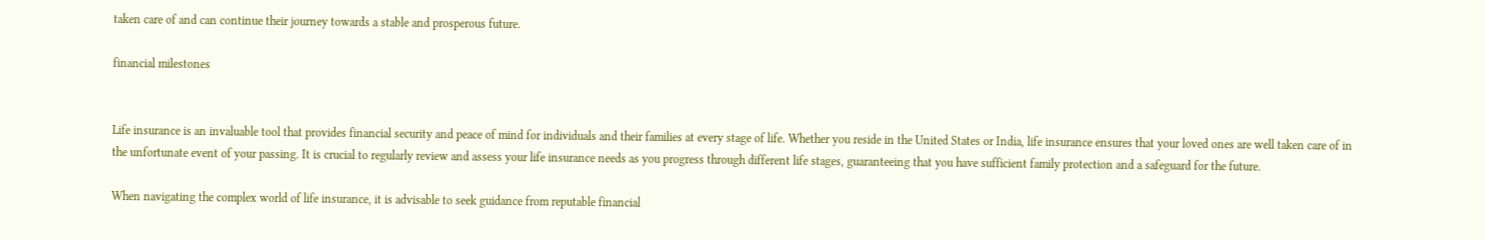taken care of and can continue their journey towards a stable and prosperous future.

financial milestones


Life insurance is an invaluable tool that provides financial security and peace of mind for individuals and their families at every stage of life. Whether you reside in the United States or India, life insurance ensures that your loved ones are well taken care of in the unfortunate event of your passing. It is crucial to regularly review and assess your life insurance needs as you progress through different life stages, guaranteeing that you have sufficient family protection and a safeguard for the future.

When navigating the complex world of life insurance, it is advisable to seek guidance from reputable financial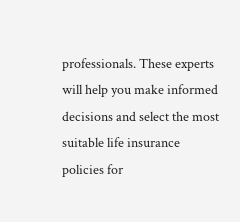professionals. These experts will help you make informed decisions and select the most suitable life insurance policies for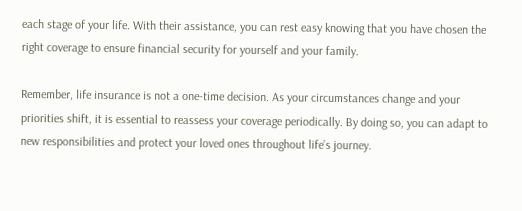each stage of your life. With their assistance, you can rest easy knowing that you have chosen the right coverage to ensure financial security for yourself and your family.

Remember, life insurance is not a one-time decision. As your circumstances change and your priorities shift, it is essential to reassess your coverage periodically. By doing so, you can adapt to new responsibilities and protect your loved ones throughout life’s journey.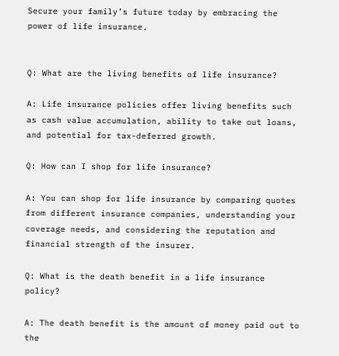Secure your family’s future today by embracing the power of life insurance.


Q: What are the living benefits of life insurance?

A: Life insurance policies offer living benefits such as cash value accumulation, ability to take out loans, and potential for tax-deferred growth.

Q: How can I shop for life insurance?

A: You can shop for life insurance by comparing quotes from different insurance companies, understanding your coverage needs, and considering the reputation and financial strength of the insurer.

Q: What is the death benefit in a life insurance policy?

A: The death benefit is the amount of money paid out to the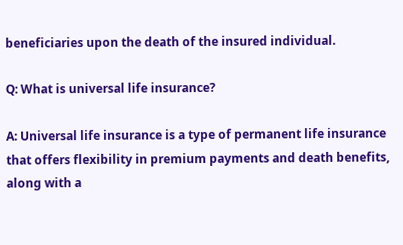beneficiaries upon the death of the insured individual.

Q: What is universal life insurance?

A: Universal life insurance is a type of permanent life insurance that offers flexibility in premium payments and death benefits, along with a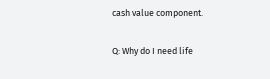cash value component.

Q: Why do I need life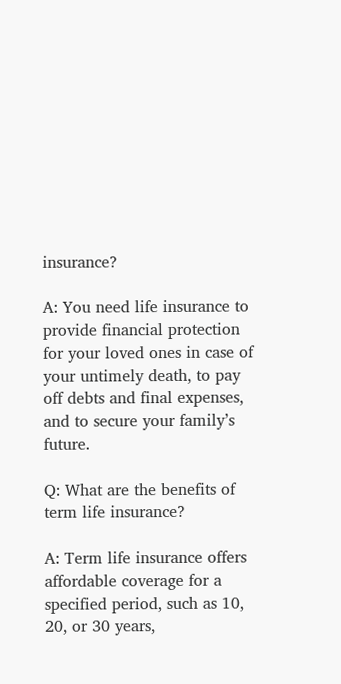insurance?

A: You need life insurance to provide financial protection for your loved ones in case of your untimely death, to pay off debts and final expenses, and to secure your family’s future.

Q: What are the benefits of term life insurance?

A: Term life insurance offers affordable coverage for a specified period, such as 10, 20, or 30 years,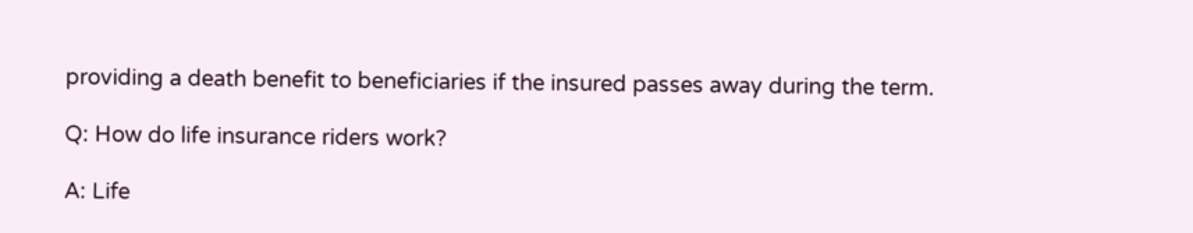providing a death benefit to beneficiaries if the insured passes away during the term.

Q: How do life insurance riders work?

A: Life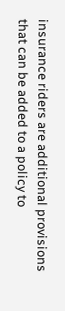insurance riders are additional provisions that can be added to a policy to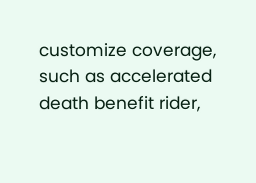customize coverage, such as accelerated death benefit rider,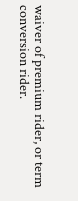waiver of premium rider, or term conversion rider.